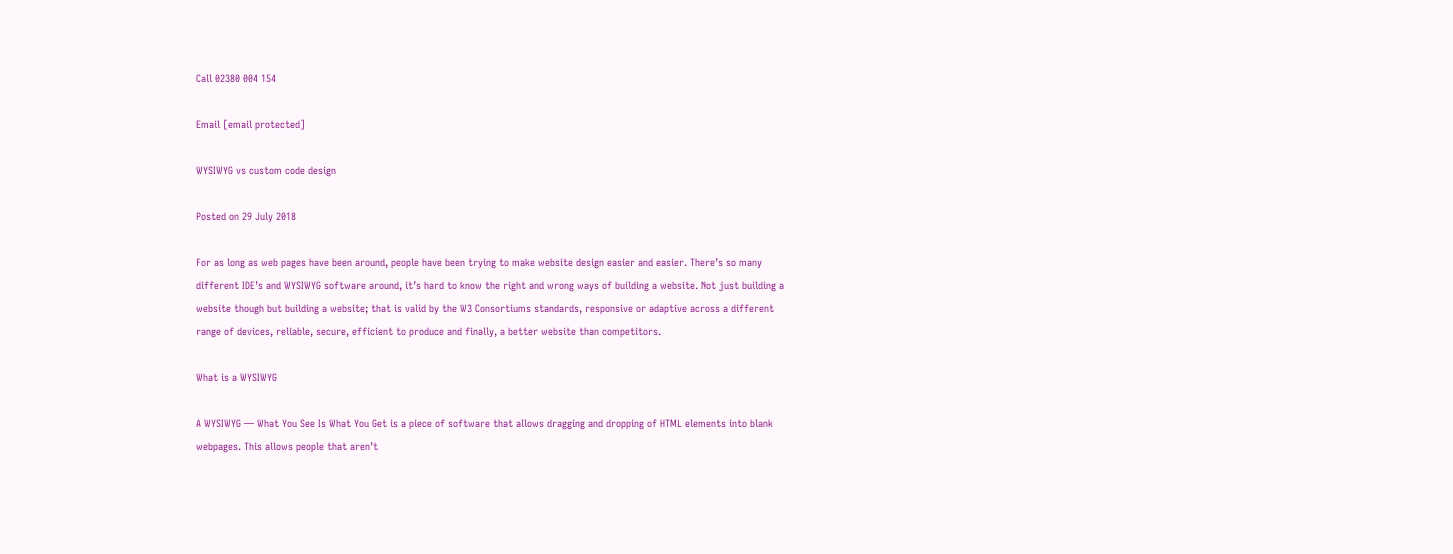Call 02380 004 154

Email [email protected]

WYSIWYG vs custom code design

Posted on 29 July 2018

For as long as web pages have been around, people have been trying to make website design easier and easier. There’s so many different IDE’s and WYSIWYG software around, it’s hard to know the right and wrong ways of building a website. Not just building a website though but building a website; that is valid by the W3 Consortiums standards, responsive or adaptive across a different range of devices, reliable, secure, efficient to produce and finally, a better website than competitors.

What is a WYSIWYG

A WYSIWYG — What You See Is What You Get is a piece of software that allows dragging and dropping of HTML elements into blank webpages. This allows people that aren’t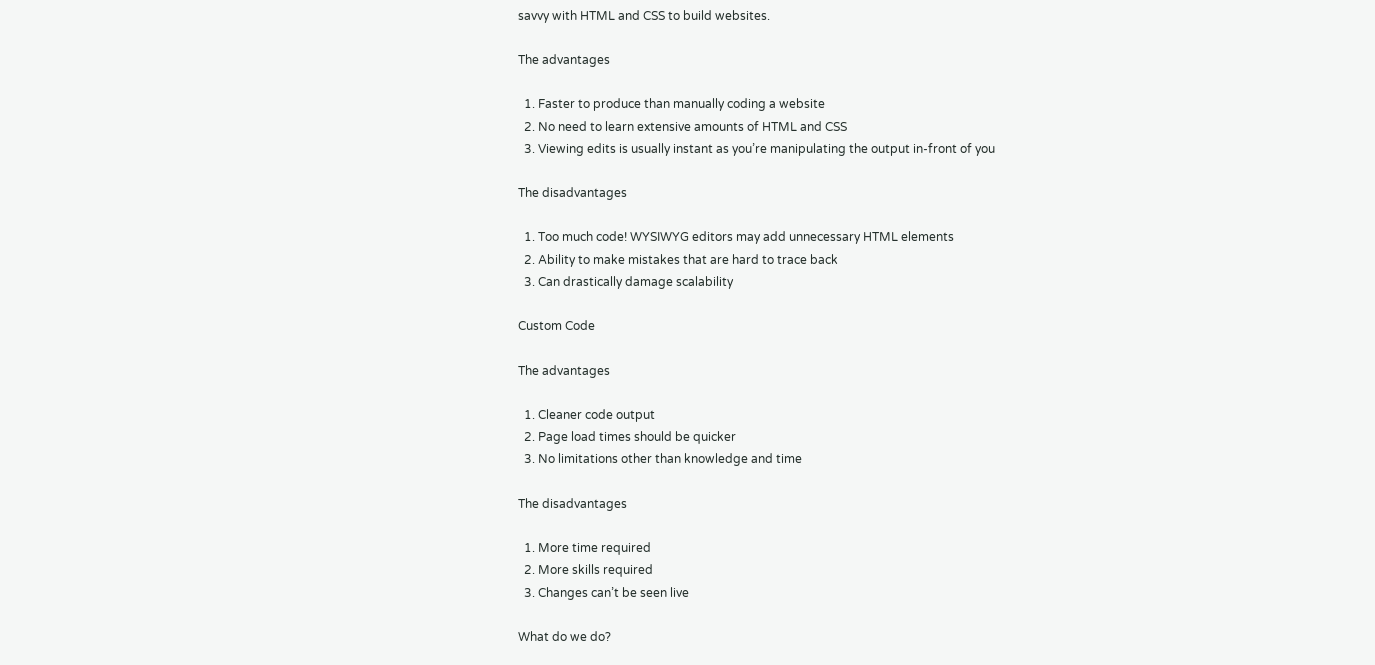savvy with HTML and CSS to build websites.

The advantages

  1. Faster to produce than manually coding a website
  2. No need to learn extensive amounts of HTML and CSS
  3. Viewing edits is usually instant as you’re manipulating the output in-front of you

The disadvantages

  1. Too much code! WYSIWYG editors may add unnecessary HTML elements
  2. Ability to make mistakes that are hard to trace back
  3. Can drastically damage scalability

Custom Code

The advantages

  1. Cleaner code output
  2. Page load times should be quicker
  3. No limitations other than knowledge and time

The disadvantages

  1. More time required
  2. More skills required
  3. Changes can’t be seen live

What do we do?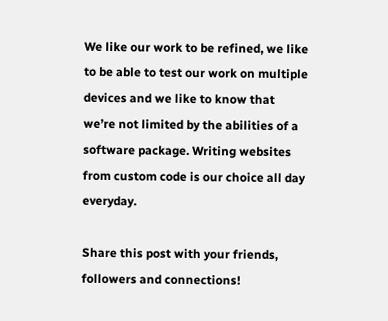We like our work to be refined, we like to be able to test our work on multiple devices and we like to know that we’re not limited by the abilities of a software package. Writing websites from custom code is our choice all day everyday.

Share this post with your friends, followers and connections!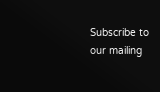Subscribe to our mailing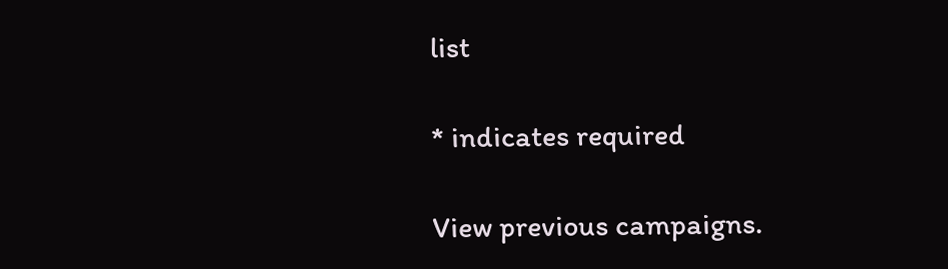list

* indicates required

View previous campaigns.